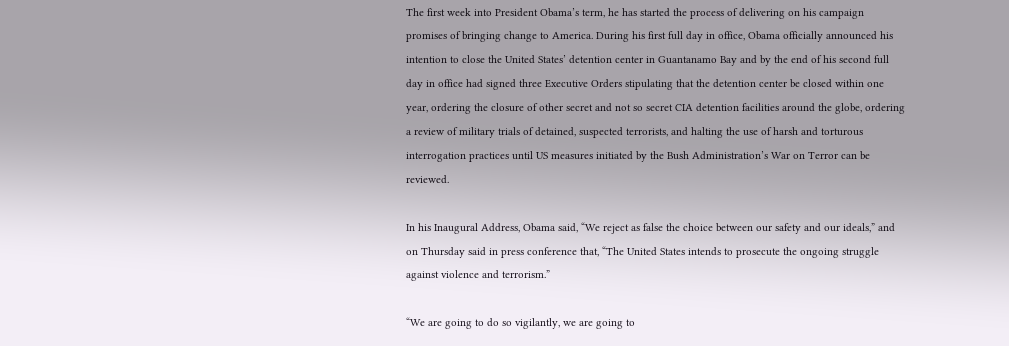The first week into President Obama’s term, he has started the process of delivering on his campaign promises of bringing change to America. During his first full day in office, Obama officially announced his intention to close the United States’ detention center in Guantanamo Bay and by the end of his second full day in office had signed three Executive Orders stipulating that the detention center be closed within one year, ordering the closure of other secret and not so secret CIA detention facilities around the globe, ordering a review of military trials of detained, suspected terrorists, and halting the use of harsh and torturous interrogation practices until US measures initiated by the Bush Administration’s War on Terror can be reviewed.

In his Inaugural Address, Obama said, “We reject as false the choice between our safety and our ideals,” and on Thursday said in press conference that, “The United States intends to prosecute the ongoing struggle against violence and terrorism.”

“We are going to do so vigilantly, we are going to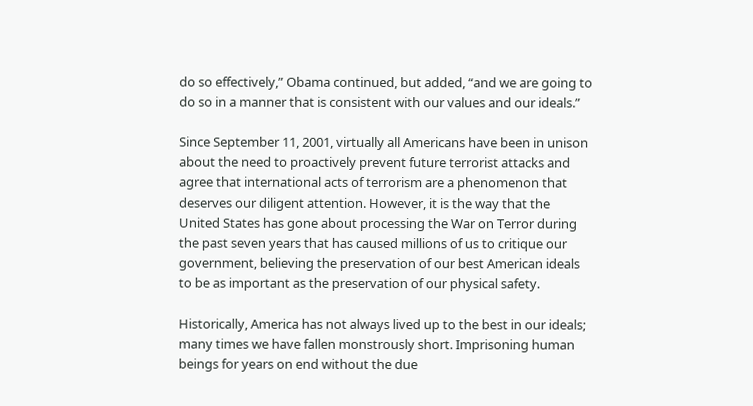do so effectively,” Obama continued, but added, “and we are going to do so in a manner that is consistent with our values and our ideals.”

Since September 11, 2001, virtually all Americans have been in unison about the need to proactively prevent future terrorist attacks and agree that international acts of terrorism are a phenomenon that deserves our diligent attention. However, it is the way that the United States has gone about processing the War on Terror during the past seven years that has caused millions of us to critique our government, believing the preservation of our best American ideals to be as important as the preservation of our physical safety.

Historically, America has not always lived up to the best in our ideals; many times we have fallen monstrously short. Imprisoning human beings for years on end without the due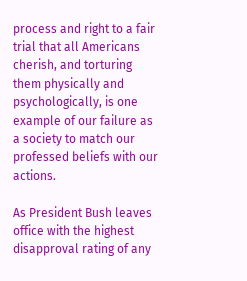process and right to a fair trial that all Americans cherish, and torturing them physically and psychologically, is one example of our failure as a society to match our professed beliefs with our actions.

As President Bush leaves office with the highest disapproval rating of any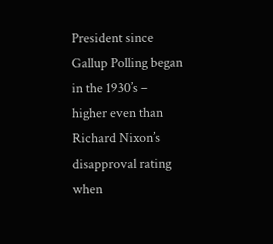President since Gallup Polling began in the 1930’s – higher even than Richard Nixon’s disapproval rating when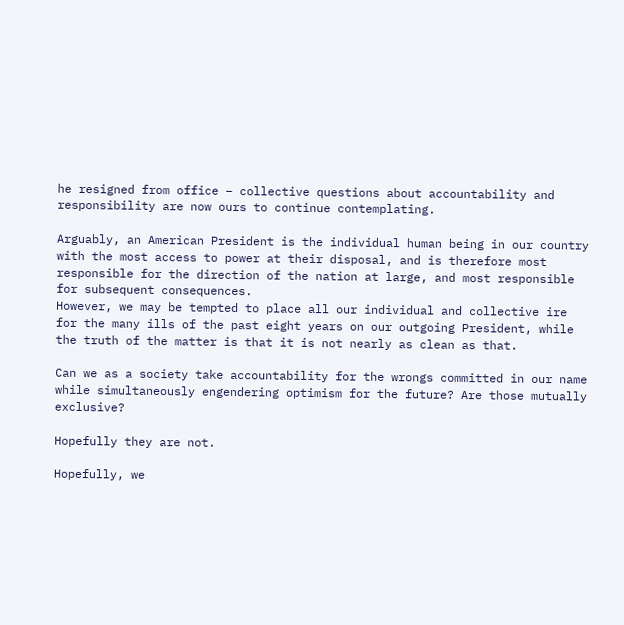he resigned from office – collective questions about accountability and responsibility are now ours to continue contemplating.

Arguably, an American President is the individual human being in our country with the most access to power at their disposal, and is therefore most responsible for the direction of the nation at large, and most responsible for subsequent consequences.
However, we may be tempted to place all our individual and collective ire for the many ills of the past eight years on our outgoing President, while the truth of the matter is that it is not nearly as clean as that.

Can we as a society take accountability for the wrongs committed in our name while simultaneously engendering optimism for the future? Are those mutually exclusive?

Hopefully they are not.

Hopefully, we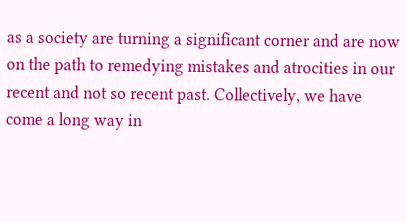as a society are turning a significant corner and are now on the path to remedying mistakes and atrocities in our recent and not so recent past. Collectively, we have come a long way in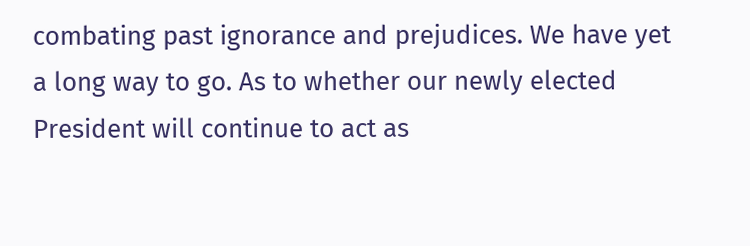combating past ignorance and prejudices. We have yet a long way to go. As to whether our newly elected President will continue to act as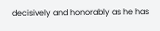decisively and honorably as he has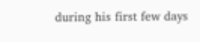during his first few days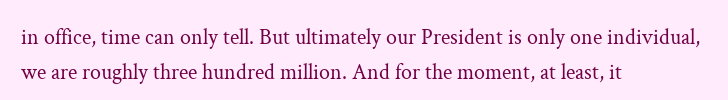in office, time can only tell. But ultimately our President is only one individual, we are roughly three hundred million. And for the moment, at least, it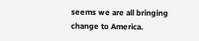seems we are all bringing change to America.